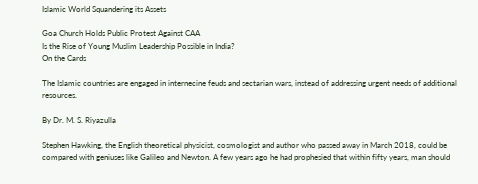Islamic World Squandering its Assets

Goa Church Holds Public Protest Against CAA
Is the Rise of Young Muslim Leadership Possible in India?
On the Cards

The Islamic countries are engaged in internecine feuds and sectarian wars, instead of addressing urgent needs of additional resources.

By Dr. M. S. Riyazulla

Stephen Hawking, the English theoretical physicist, cosmologist and author who passed away in March 2018, could be compared with geniuses like Galileo and Newton. A few years ago he had prophesied that within fifty years, man should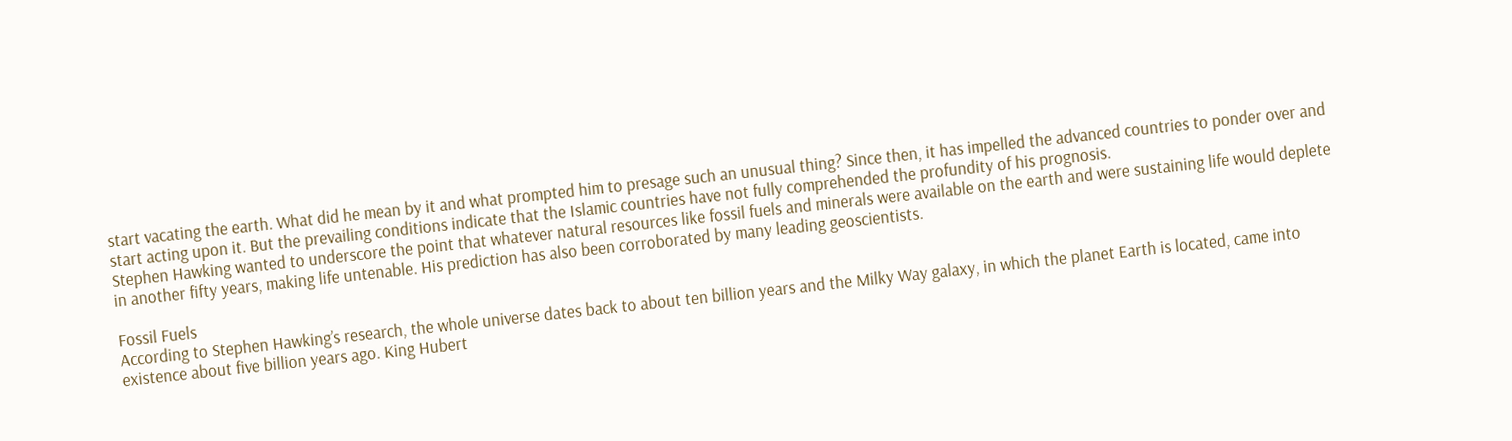start vacating the earth. What did he mean by it and what prompted him to presage such an unusual thing? Since then, it has impelled the advanced countries to ponder over and start acting upon it. But the prevailing conditions indicate that the Islamic countries have not fully comprehended the profundity of his prognosis.
Stephen Hawking wanted to underscore the point that whatever natural resources like fossil fuels and minerals were available on the earth and were sustaining life would deplete in another fifty years, making life untenable. His prediction has also been corroborated by many leading geoscientists.

Fossil Fuels
According to Stephen Hawking’s research, the whole universe dates back to about ten billion years and the Milky Way galaxy, in which the planet Earth is located, came into existence about five billion years ago. King Hubert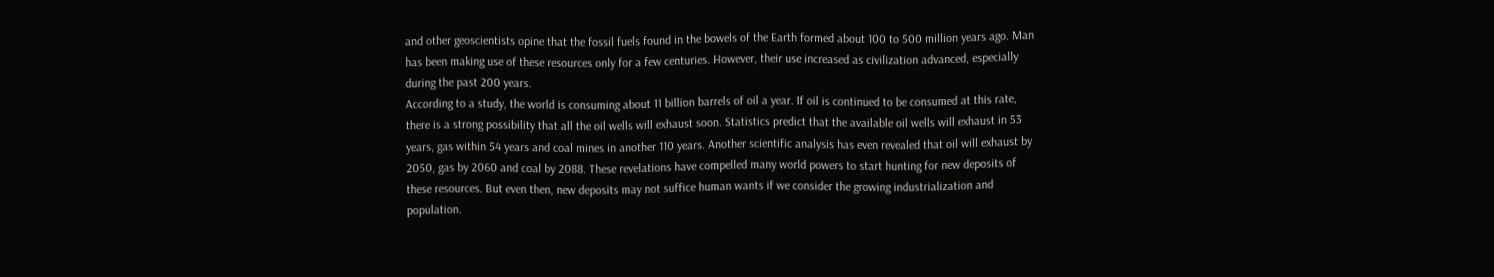and other geoscientists opine that the fossil fuels found in the bowels of the Earth formed about 100 to 500 million years ago. Man has been making use of these resources only for a few centuries. However, their use increased as civilization advanced, especially during the past 200 years.
According to a study, the world is consuming about 11 billion barrels of oil a year. If oil is continued to be consumed at this rate, there is a strong possibility that all the oil wells will exhaust soon. Statistics predict that the available oil wells will exhaust in 53 years, gas within 54 years and coal mines in another 110 years. Another scientific analysis has even revealed that oil will exhaust by 2050, gas by 2060 and coal by 2088. These revelations have compelled many world powers to start hunting for new deposits of these resources. But even then, new deposits may not suffice human wants if we consider the growing industrialization and population.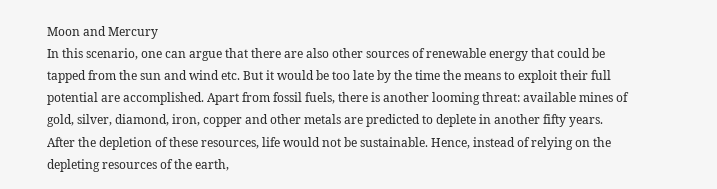Moon and Mercury
In this scenario, one can argue that there are also other sources of renewable energy that could be tapped from the sun and wind etc. But it would be too late by the time the means to exploit their full potential are accomplished. Apart from fossil fuels, there is another looming threat: available mines of gold, silver, diamond, iron, copper and other metals are predicted to deplete in another fifty years.
After the depletion of these resources, life would not be sustainable. Hence, instead of relying on the depleting resources of the earth,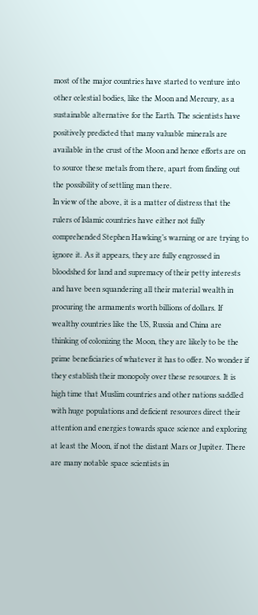most of the major countries have started to venture into other celestial bodies, like the Moon and Mercury, as a sustainable alternative for the Earth. The scientists have positively predicted that many valuable minerals are available in the crust of the Moon and hence efforts are on to source these metals from there, apart from finding out the possibility of settling man there.
In view of the above, it is a matter of distress that the rulers of Islamic countries have either not fully comprehended Stephen Hawking’s warning or are trying to ignore it. As it appears, they are fully engrossed in bloodshed for land and supremacy of their petty interests and have been squandering all their material wealth in procuring the armaments worth billions of dollars. If wealthy countries like the US, Russia and China are thinking of colonizing the Moon, they are likely to be the prime beneficiaries of whatever it has to offer. No wonder if they establish their monopoly over these resources. It is high time that Muslim countries and other nations saddled with huge populations and deficient resources direct their attention and energies towards space science and exploring at least the Moon, if not the distant Mars or Jupiter. There are many notable space scientists in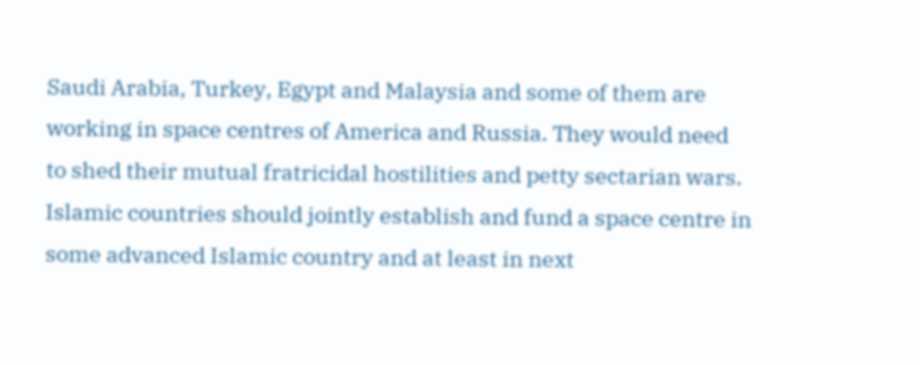Saudi Arabia, Turkey, Egypt and Malaysia and some of them are working in space centres of America and Russia. They would need to shed their mutual fratricidal hostilities and petty sectarian wars. Islamic countries should jointly establish and fund a space centre in some advanced Islamic country and at least in next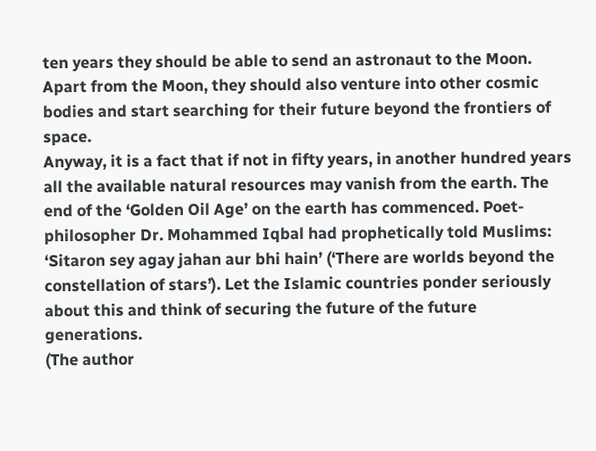ten years they should be able to send an astronaut to the Moon. Apart from the Moon, they should also venture into other cosmic bodies and start searching for their future beyond the frontiers of space.
Anyway, it is a fact that if not in fifty years, in another hundred years all the available natural resources may vanish from the earth. The end of the ‘Golden Oil Age’ on the earth has commenced. Poet-philosopher Dr. Mohammed Iqbal had prophetically told Muslims: ‘Sitaron sey agay jahan aur bhi hain’ (‘There are worlds beyond the constellation of stars’). Let the Islamic countries ponder seriously about this and think of securing the future of the future generations.
(The author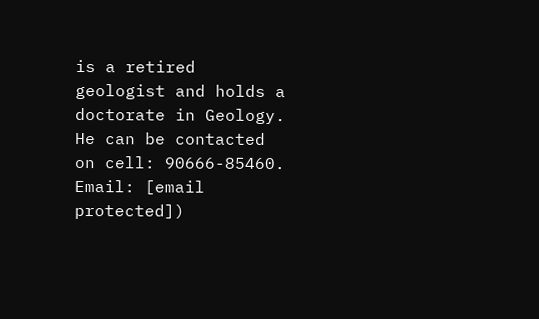is a retired geologist and holds a doctorate in Geology. He can be contacted on cell: 90666-85460. Email: [email protected])